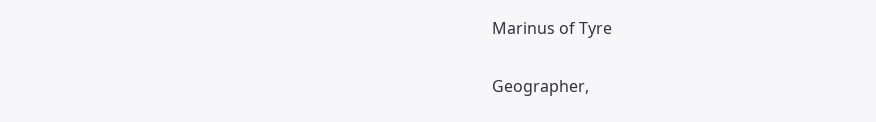Marinus of Tyre

Geographer,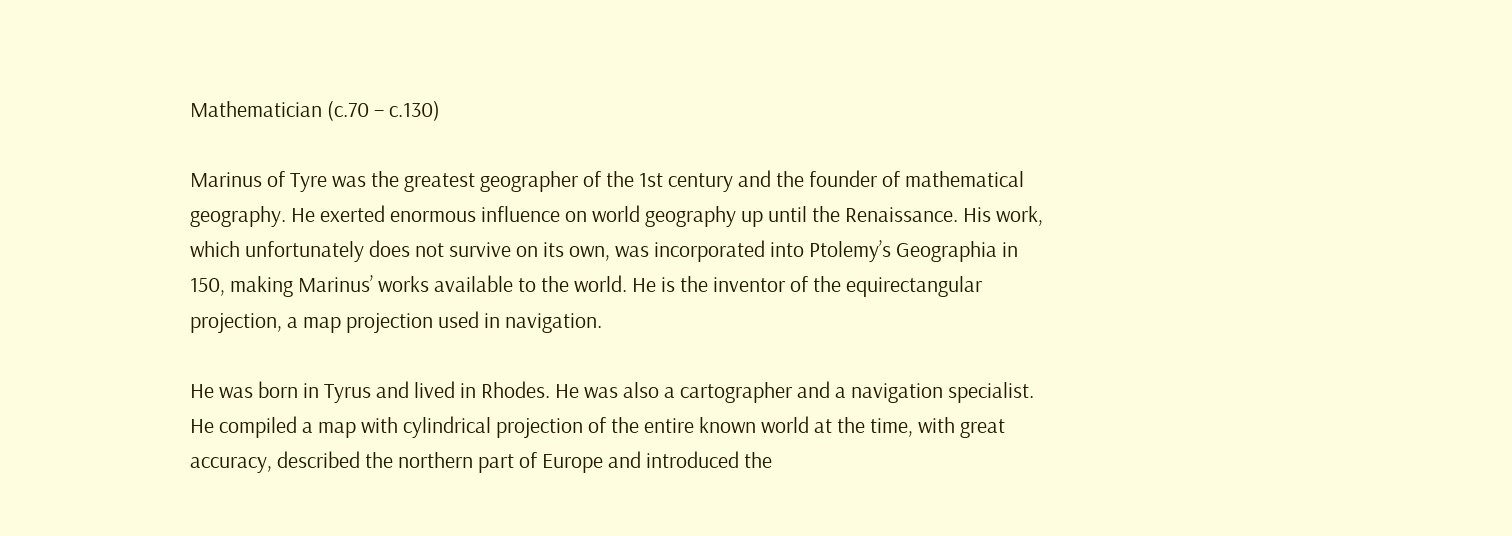Mathematician (c.70 – c.130)

Marinus of Tyre was the greatest geographer of the 1st century and the founder of mathematical geography. He exerted enormous influence on world geography up until the Renaissance. His work, which unfortunately does not survive on its own, was incorporated into Ptolemy’s Geographia in 150, making Marinus’ works available to the world. He is the inventor of the equirectangular projection, a map projection used in navigation.

He was born in Tyrus and lived in Rhodes. He was also a cartographer and a navigation specialist. He compiled a map with cylindrical projection of the entire known world at the time, with great accuracy, described the northern part of Europe and introduced the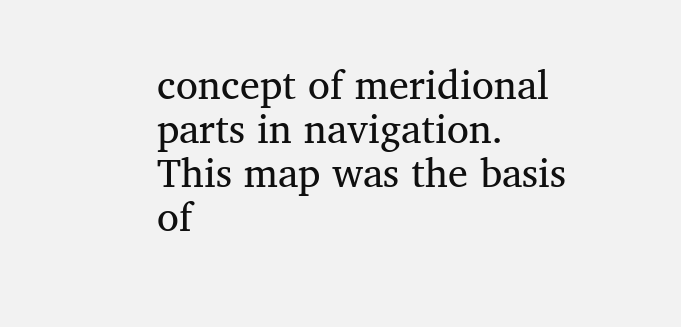concept of meridional parts in navigation. This map was the basis of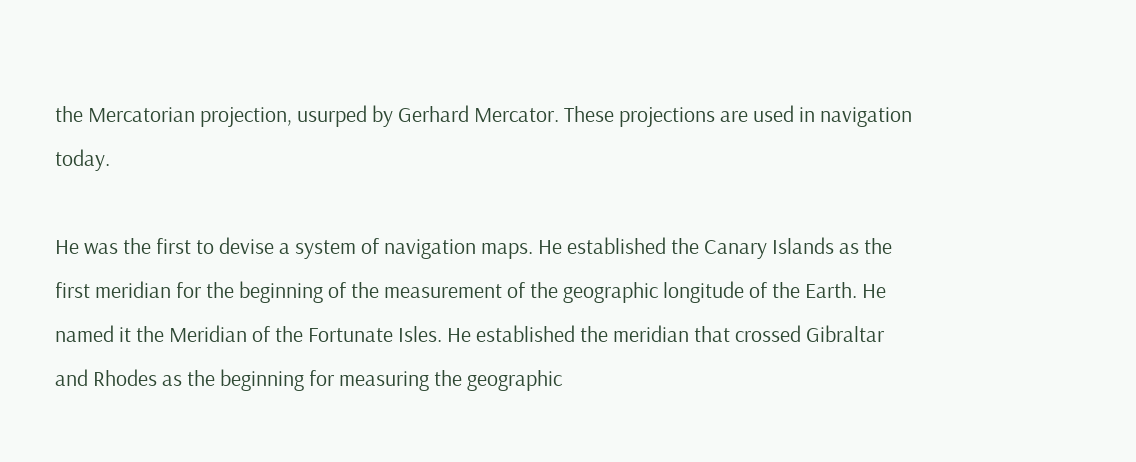the Mercatorian projection, usurped by Gerhard Mercator. These projections are used in navigation today.

He was the first to devise a system of navigation maps. He established the Canary Islands as the first meridian for the beginning of the measurement of the geographic longitude of the Earth. He named it the Meridian of the Fortunate Isles. He established the meridian that crossed Gibraltar and Rhodes as the beginning for measuring the geographic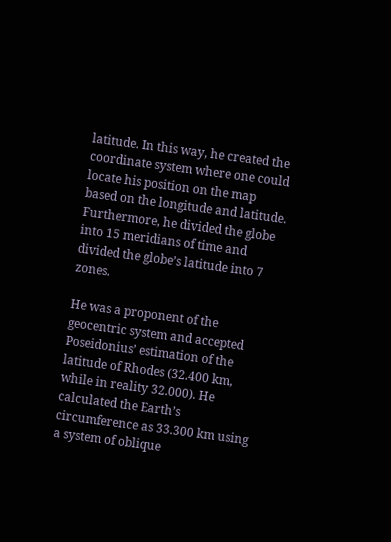latitude. In this way, he created the coordinate system where one could locate his position on the map based on the longitude and latitude. Furthermore, he divided the globe into 15 meridians of time and divided the globe’s latitude into 7 zones.

He was a proponent of the geocentric system and accepted Poseidonius’ estimation of the latitude of Rhodes (32.400 km, while in reality 32.000). He calculated the Earth’s circumference as 33.300 km using a system of oblique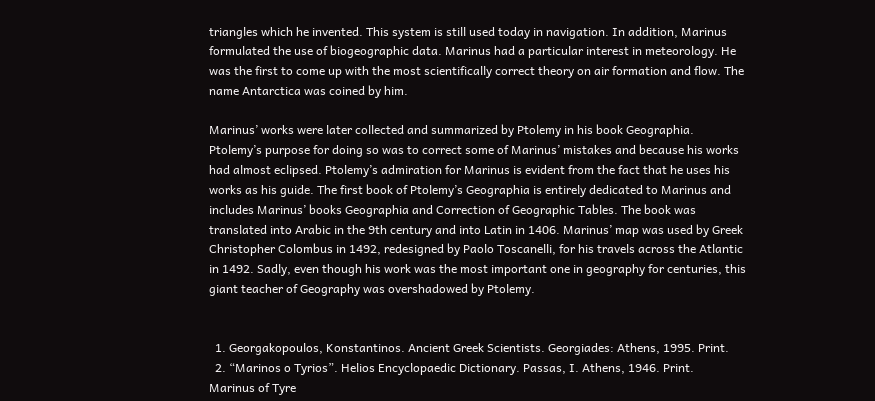triangles which he invented. This system is still used today in navigation. In addition, Marinus formulated the use of biogeographic data. Marinus had a particular interest in meteorology. He was the first to come up with the most scientifically correct theory on air formation and flow. The name Antarctica was coined by him.

Marinus’ works were later collected and summarized by Ptolemy in his book Geographia. Ptolemy’s purpose for doing so was to correct some of Marinus’ mistakes and because his works had almost eclipsed. Ptolemy’s admiration for Marinus is evident from the fact that he uses his works as his guide. The first book of Ptolemy’s Geographia is entirely dedicated to Marinus and includes Marinus’ books Geographia and Correction of Geographic Tables. The book was translated into Arabic in the 9th century and into Latin in 1406. Marinus’ map was used by Greek Christopher Colombus in 1492, redesigned by Paolo Toscanelli, for his travels across the Atlantic in 1492. Sadly, even though his work was the most important one in geography for centuries, this giant teacher of Geography was overshadowed by Ptolemy.


  1. Georgakopoulos, Konstantinos. Ancient Greek Scientists. Georgiades: Athens, 1995. Print.
  2. “Marinos o Tyrios”. Helios Encyclopaedic Dictionary. Passas, I. Athens, 1946. Print.
Marinus of Tyre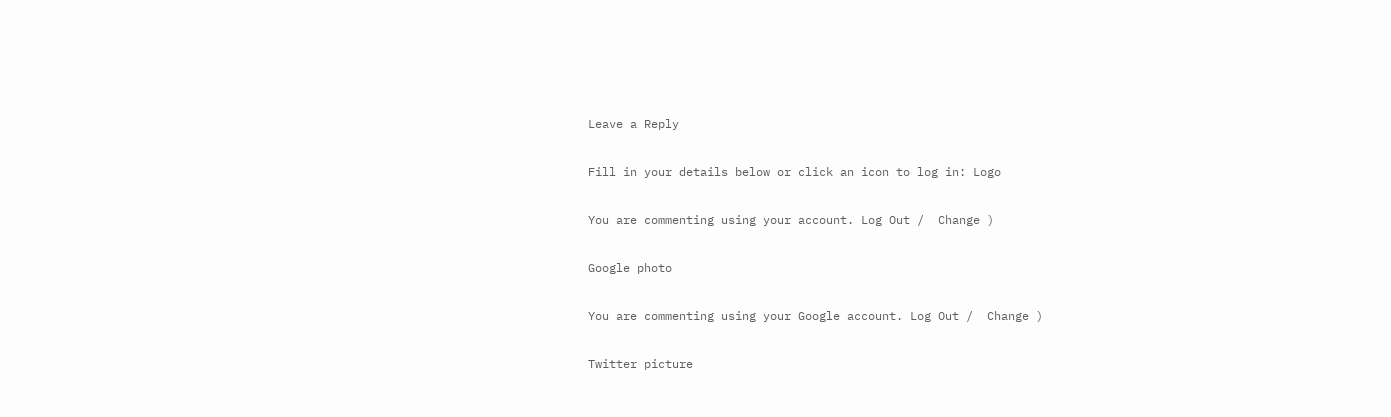Leave a Reply

Fill in your details below or click an icon to log in: Logo

You are commenting using your account. Log Out /  Change )

Google photo

You are commenting using your Google account. Log Out /  Change )

Twitter picture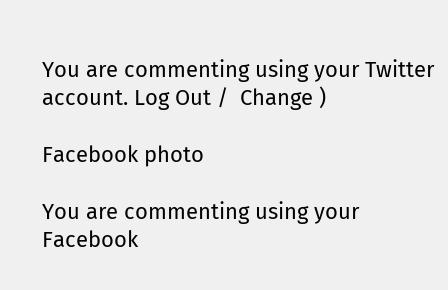You are commenting using your Twitter account. Log Out /  Change )

Facebook photo

You are commenting using your Facebook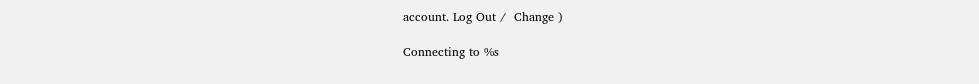account. Log Out /  Change )

Connecting to %s